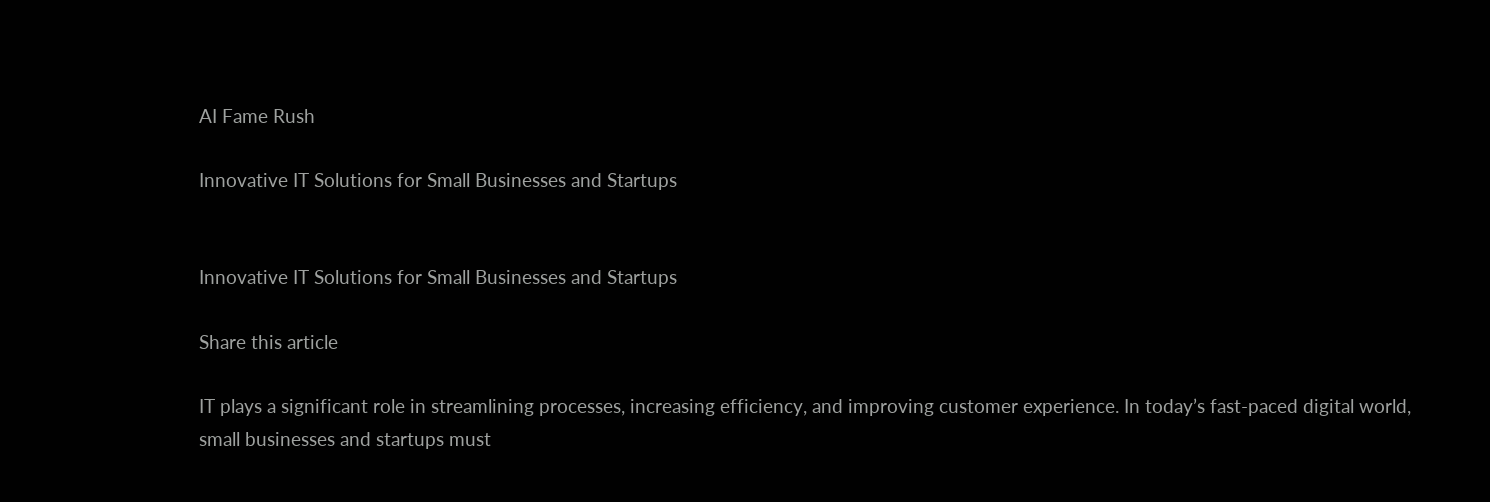AI Fame Rush

Innovative IT Solutions for Small Businesses and Startups


Innovative IT Solutions for Small Businesses and Startups

Share this article

IT plays a significant role in streamlining processes, increasing efficiency, and improving customer experience. In today’s fast-paced digital world, small businesses and startups must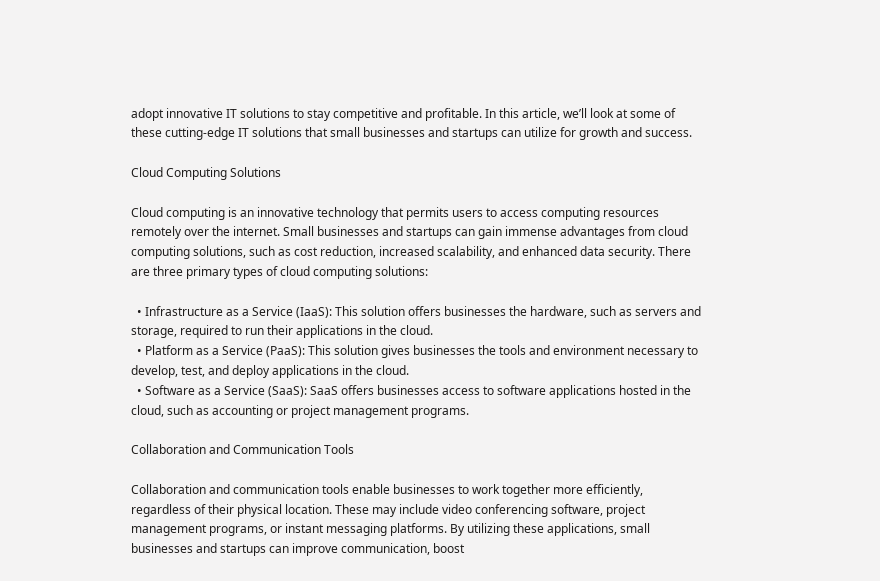adopt innovative IT solutions to stay competitive and profitable. In this article, we’ll look at some of these cutting-edge IT solutions that small businesses and startups can utilize for growth and success.

Cloud Computing Solutions

Cloud computing is an innovative technology that permits users to access computing resources remotely over the internet. Small businesses and startups can gain immense advantages from cloud computing solutions, such as cost reduction, increased scalability, and enhanced data security. There are three primary types of cloud computing solutions:

  • Infrastructure as a Service (IaaS): This solution offers businesses the hardware, such as servers and storage, required to run their applications in the cloud.
  • Platform as a Service (PaaS): This solution gives businesses the tools and environment necessary to develop, test, and deploy applications in the cloud.
  • Software as a Service (SaaS): SaaS offers businesses access to software applications hosted in the cloud, such as accounting or project management programs.

Collaboration and Communication Tools

Collaboration and communication tools enable businesses to work together more efficiently, regardless of their physical location. These may include video conferencing software, project management programs, or instant messaging platforms. By utilizing these applications, small businesses and startups can improve communication, boost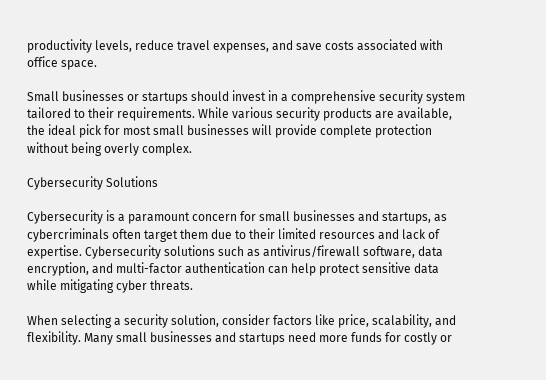productivity levels, reduce travel expenses, and save costs associated with office space.

Small businesses or startups should invest in a comprehensive security system tailored to their requirements. While various security products are available, the ideal pick for most small businesses will provide complete protection without being overly complex.

Cybersecurity Solutions

Cybersecurity is a paramount concern for small businesses and startups, as cybercriminals often target them due to their limited resources and lack of expertise. Cybersecurity solutions such as antivirus/firewall software, data encryption, and multi-factor authentication can help protect sensitive data while mitigating cyber threats.

When selecting a security solution, consider factors like price, scalability, and flexibility. Many small businesses and startups need more funds for costly or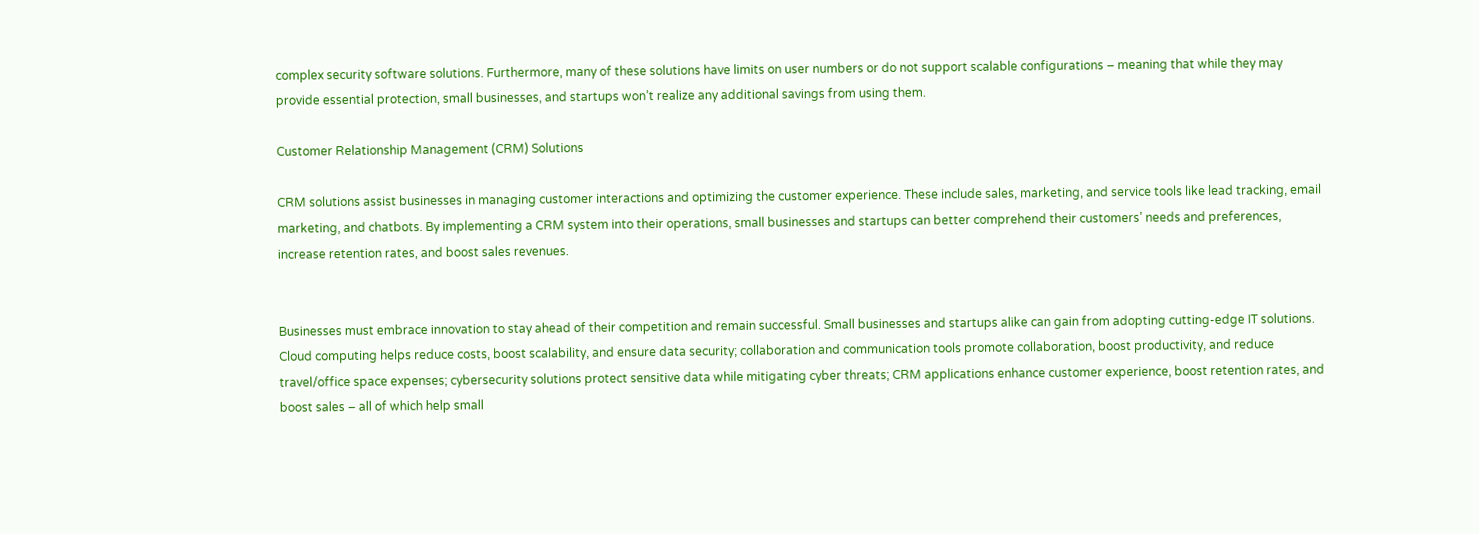complex security software solutions. Furthermore, many of these solutions have limits on user numbers or do not support scalable configurations – meaning that while they may provide essential protection, small businesses, and startups won’t realize any additional savings from using them.

Customer Relationship Management (CRM) Solutions

CRM solutions assist businesses in managing customer interactions and optimizing the customer experience. These include sales, marketing, and service tools like lead tracking, email marketing, and chatbots. By implementing a CRM system into their operations, small businesses and startups can better comprehend their customers’ needs and preferences, increase retention rates, and boost sales revenues.


Businesses must embrace innovation to stay ahead of their competition and remain successful. Small businesses and startups alike can gain from adopting cutting-edge IT solutions. Cloud computing helps reduce costs, boost scalability, and ensure data security; collaboration and communication tools promote collaboration, boost productivity, and reduce travel/office space expenses; cybersecurity solutions protect sensitive data while mitigating cyber threats; CRM applications enhance customer experience, boost retention rates, and boost sales – all of which help small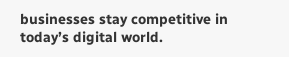businesses stay competitive in today’s digital world.